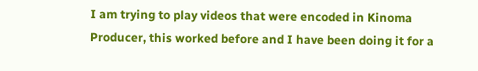I am trying to play videos that were encoded in Kinoma Producer, this worked before and I have been doing it for a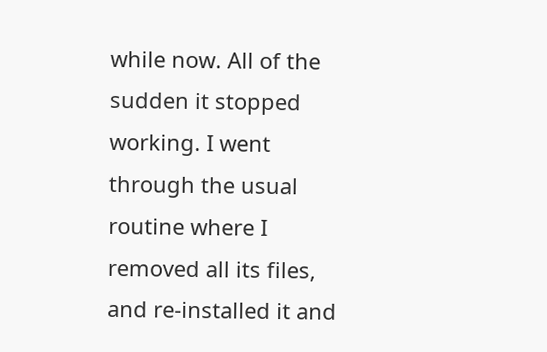while now. All of the sudden it stopped working. I went through the usual routine where I removed all its files, and re-installed it and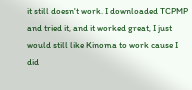it still doesn't work. I downloaded TCPMP and tried it, and it worked great, I just would still like Kinoma to work cause I did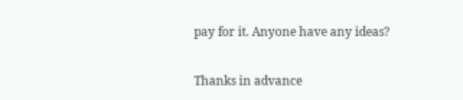pay for it. Anyone have any ideas?

Thanks in advance